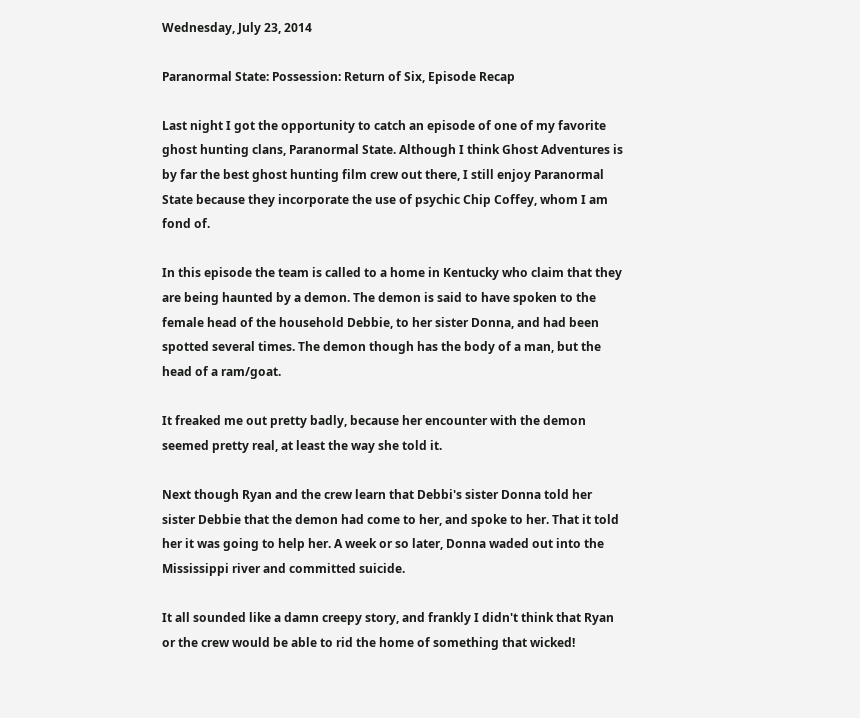Wednesday, July 23, 2014

Paranormal State: Possession: Return of Six, Episode Recap

Last night I got the opportunity to catch an episode of one of my favorite ghost hunting clans, Paranormal State. Although I think Ghost Adventures is by far the best ghost hunting film crew out there, I still enjoy Paranormal State because they incorporate the use of psychic Chip Coffey, whom I am fond of.

In this episode the team is called to a home in Kentucky who claim that they are being haunted by a demon. The demon is said to have spoken to the female head of the household Debbie, to her sister Donna, and had been spotted several times. The demon though has the body of a man, but the head of a ram/goat.

It freaked me out pretty badly, because her encounter with the demon seemed pretty real, at least the way she told it.

Next though Ryan and the crew learn that Debbi's sister Donna told her sister Debbie that the demon had come to her, and spoke to her. That it told her it was going to help her. A week or so later, Donna waded out into the Mississippi river and committed suicide.

It all sounded like a damn creepy story, and frankly I didn't think that Ryan or the crew would be able to rid the home of something that wicked!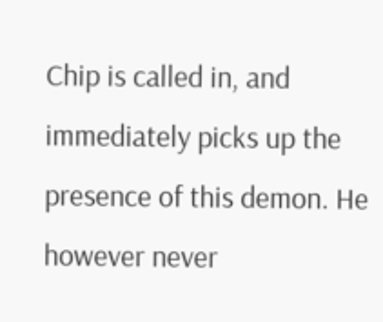Chip is called in, and immediately picks up the presence of this demon. He however never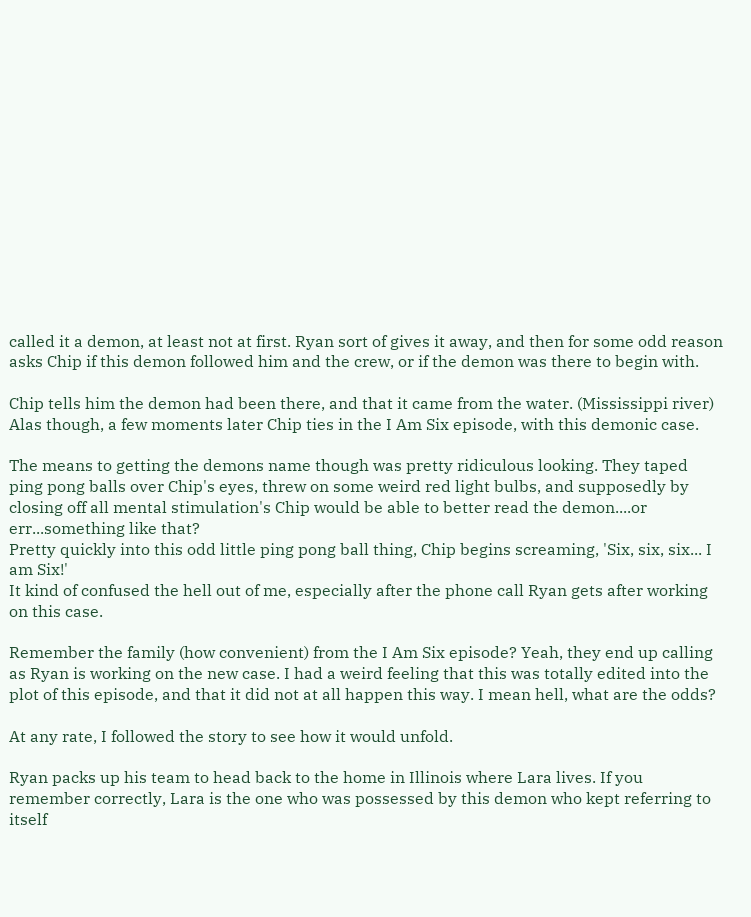called it a demon, at least not at first. Ryan sort of gives it away, and then for some odd reason asks Chip if this demon followed him and the crew, or if the demon was there to begin with.

Chip tells him the demon had been there, and that it came from the water. (Mississippi river)
Alas though, a few moments later Chip ties in the I Am Six episode, with this demonic case.

The means to getting the demons name though was pretty ridiculous looking. They taped ping pong balls over Chip's eyes, threw on some weird red light bulbs, and supposedly by closing off all mental stimulation's Chip would be able to better read the demon....or err...something like that?
Pretty quickly into this odd little ping pong ball thing, Chip begins screaming, 'Six, six, six... I am Six!'
It kind of confused the hell out of me, especially after the phone call Ryan gets after working on this case.

Remember the family (how convenient) from the I Am Six episode? Yeah, they end up calling as Ryan is working on the new case. I had a weird feeling that this was totally edited into the plot of this episode, and that it did not at all happen this way. I mean hell, what are the odds?

At any rate, I followed the story to see how it would unfold.

Ryan packs up his team to head back to the home in Illinois where Lara lives. If you remember correctly, Lara is the one who was possessed by this demon who kept referring to itself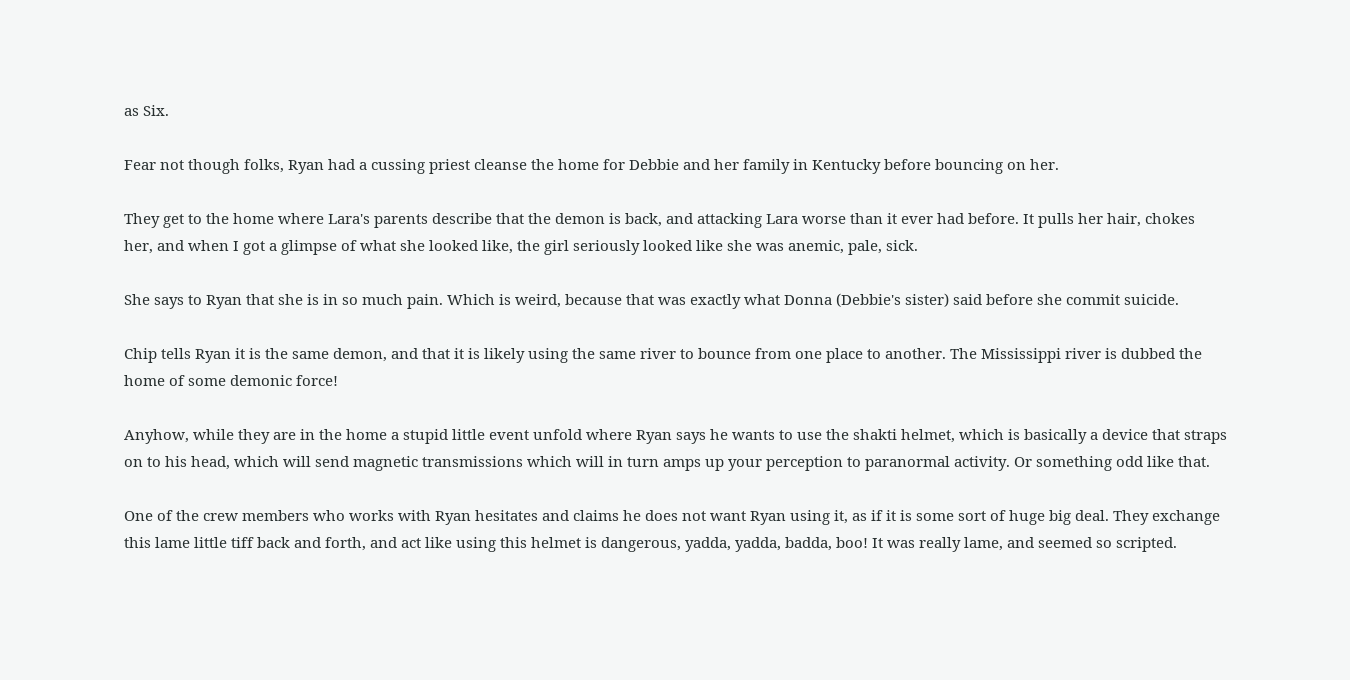as Six.

Fear not though folks, Ryan had a cussing priest cleanse the home for Debbie and her family in Kentucky before bouncing on her.

They get to the home where Lara's parents describe that the demon is back, and attacking Lara worse than it ever had before. It pulls her hair, chokes her, and when I got a glimpse of what she looked like, the girl seriously looked like she was anemic, pale, sick.

She says to Ryan that she is in so much pain. Which is weird, because that was exactly what Donna (Debbie's sister) said before she commit suicide.

Chip tells Ryan it is the same demon, and that it is likely using the same river to bounce from one place to another. The Mississippi river is dubbed the home of some demonic force!

Anyhow, while they are in the home a stupid little event unfold where Ryan says he wants to use the shakti helmet, which is basically a device that straps on to his head, which will send magnetic transmissions which will in turn amps up your perception to paranormal activity. Or something odd like that.

One of the crew members who works with Ryan hesitates and claims he does not want Ryan using it, as if it is some sort of huge big deal. They exchange this lame little tiff back and forth, and act like using this helmet is dangerous, yadda, yadda, badda, boo! It was really lame, and seemed so scripted.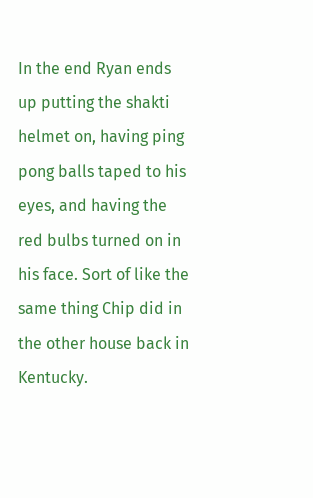In the end Ryan ends up putting the shakti helmet on, having ping pong balls taped to his eyes, and having the red bulbs turned on in his face. Sort of like the same thing Chip did in the other house back in Kentucky.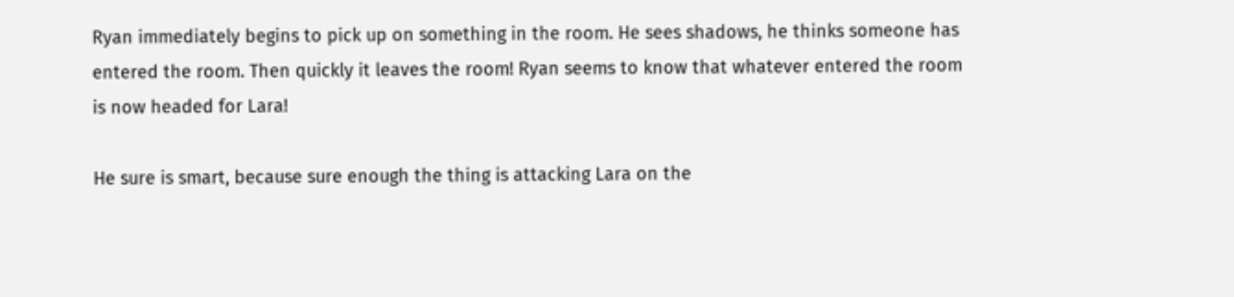Ryan immediately begins to pick up on something in the room. He sees shadows, he thinks someone has entered the room. Then quickly it leaves the room! Ryan seems to know that whatever entered the room is now headed for Lara!

He sure is smart, because sure enough the thing is attacking Lara on the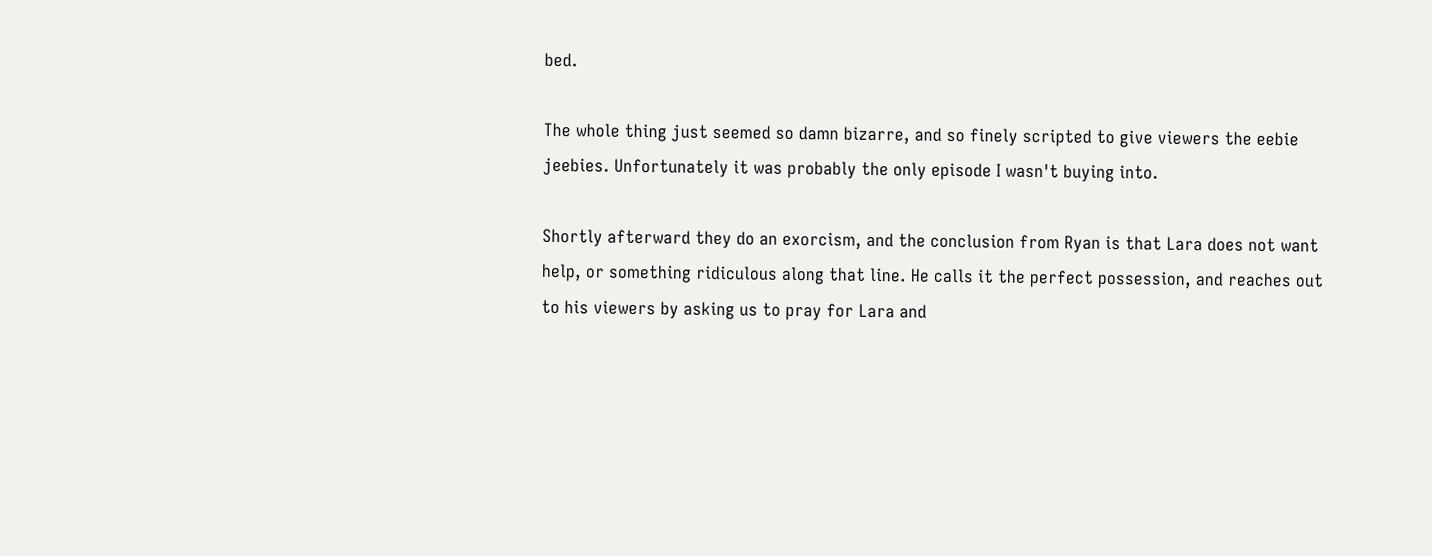bed.

The whole thing just seemed so damn bizarre, and so finely scripted to give viewers the eebie jeebies. Unfortunately it was probably the only episode I wasn't buying into.

Shortly afterward they do an exorcism, and the conclusion from Ryan is that Lara does not want help, or something ridiculous along that line. He calls it the perfect possession, and reaches out to his viewers by asking us to pray for Lara and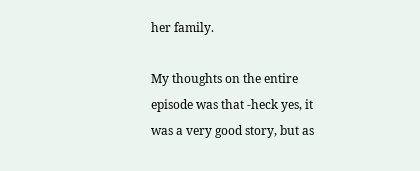her family.

My thoughts on the entire episode was that -heck yes, it was a very good story, but as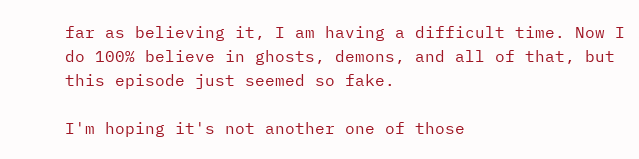far as believing it, I am having a difficult time. Now I do 100% believe in ghosts, demons, and all of that, but this episode just seemed so fake.

I'm hoping it's not another one of those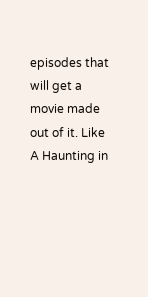episodes that will get a movie made out of it. Like A Haunting in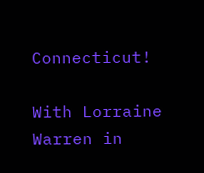Connecticut!

With Lorraine Warren in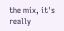the mix, it's really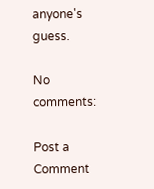anyone's guess.

No comments:

Post a Comment